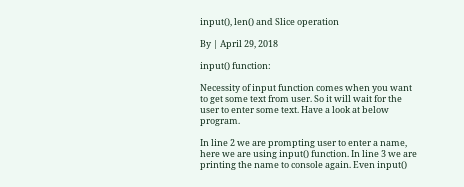input(), len() and Slice operation

By | April 29, 2018

input() function:

Necessity of input function comes when you want to get some text from user. So it will wait for the user to enter some text. Have a look at below program.

In line 2 we are prompting user to enter a name, here we are using input() function. In line 3 we are printing the name to console again. Even input()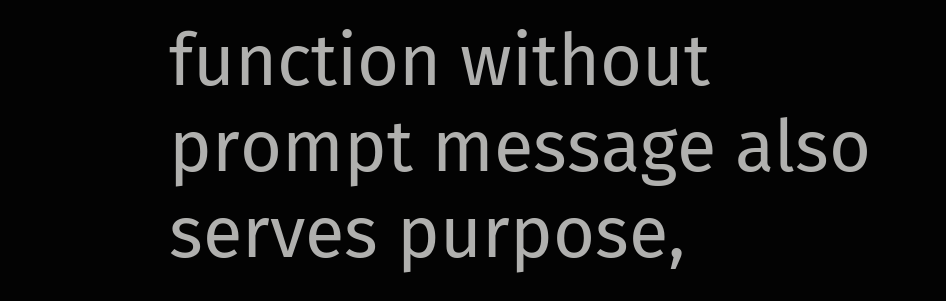function without prompt message also serves purpose,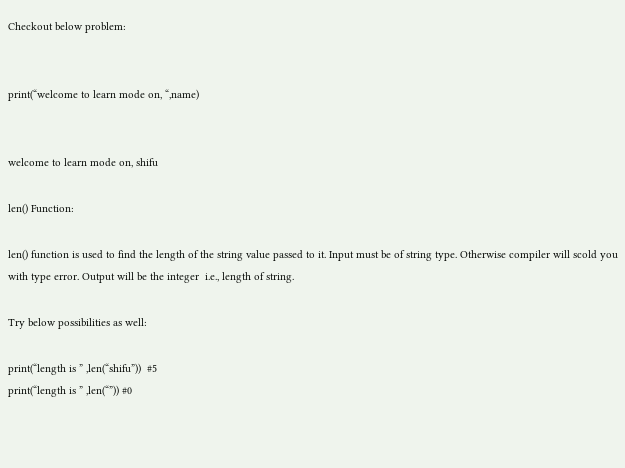Checkout below problem:


print(“welcome to learn mode on, “,name)


welcome to learn mode on, shifu

len() Function:

len() function is used to find the length of the string value passed to it. Input must be of string type. Otherwise compiler will scold you with type error. Output will be the integer  i.e., length of string.

Try below possibilities as well:

print(“length is ” ,len(“shifu”))  #5
print(“length is ” ,len(“”)) #0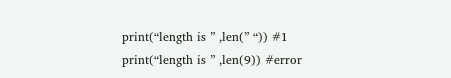print(“length is ” ,len(” “)) #1
print(“length is ” ,len(9)) #error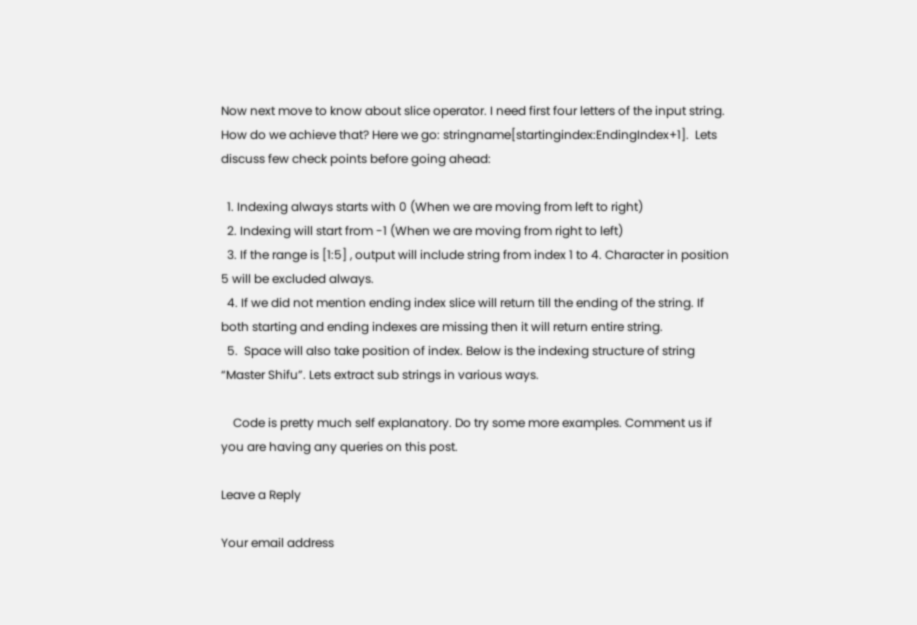Now next move to know about slice operator. I need first four letters of the input string. How do we achieve that? Here we go: stringname[startingindex:EndingIndex+1].  Lets discuss few check points before going ahead:

  1. Indexing always starts with 0 (When we are moving from left to right)
  2. Indexing will start from -1 (When we are moving from right to left)
  3. If the range is [1:5] , output will include string from index 1 to 4. Character in position 5 will be excluded always.
  4. If we did not mention ending index slice will return till the ending of the string. If both starting and ending indexes are missing then it will return entire string.
  5.  Space will also take position of index. Below is the indexing structure of string “Master Shifu”. Lets extract sub strings in various ways.

    Code is pretty much self explanatory. Do try some more examples. Comment us if you are having any queries on this post.

Leave a Reply

Your email address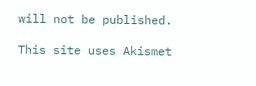will not be published.

This site uses Akismet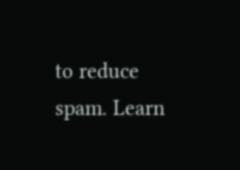to reduce spam. Learn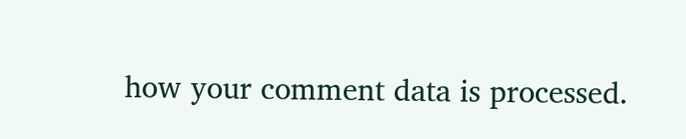how your comment data is processed.